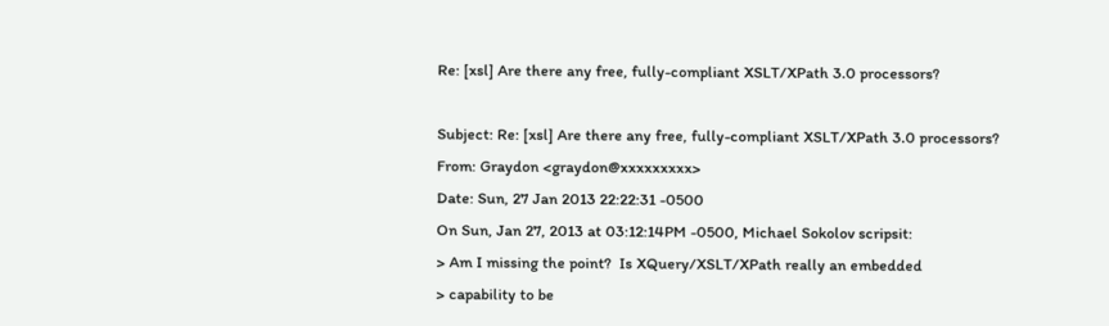Re: [xsl] Are there any free, fully-compliant XSLT/XPath 3.0 processors?

Subject: Re: [xsl] Are there any free, fully-compliant XSLT/XPath 3.0 processors?
From: Graydon <graydon@xxxxxxxxx>
Date: Sun, 27 Jan 2013 22:22:31 -0500
On Sun, Jan 27, 2013 at 03:12:14PM -0500, Michael Sokolov scripsit:
> Am I missing the point?  Is XQuery/XSLT/XPath really an embedded
> capability to be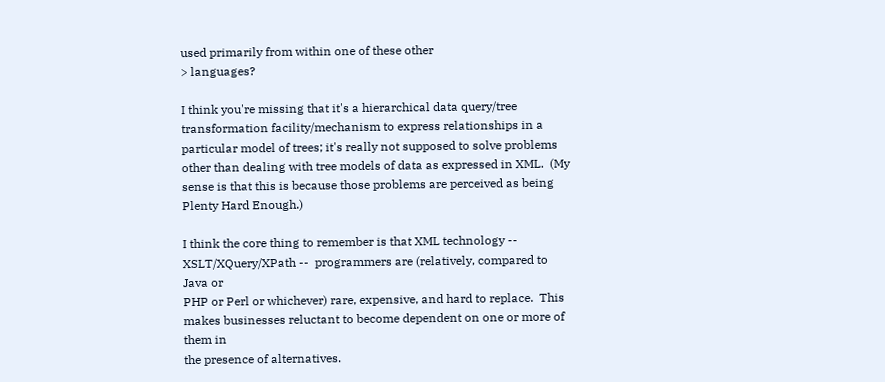used primarily from within one of these other
> languages?

I think you're missing that it's a hierarchical data query/tree
transformation facility/mechanism to express relationships in a
particular model of trees; it's really not supposed to solve problems
other than dealing with tree models of data as expressed in XML.  (My
sense is that this is because those problems are perceived as being
Plenty Hard Enough.)

I think the core thing to remember is that XML technology --
XSLT/XQuery/XPath --  programmers are (relatively, compared to Java or
PHP or Perl or whichever) rare, expensive, and hard to replace.  This
makes businesses reluctant to become dependent on one or more of them in
the presence of alternatives.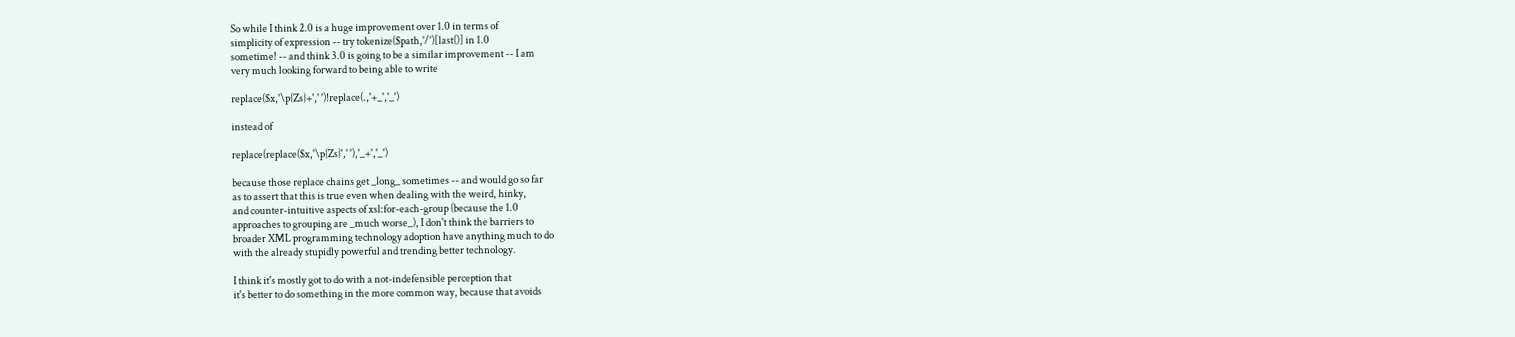So while I think 2.0 is a huge improvement over 1.0 in terms of
simplicity of expression -- try tokenize($path,'/')[last()] in 1.0
sometime! -- and think 3.0 is going to be a similar improvement -- I am
very much looking forward to being able to write

replace($x,'\p{Zs}+',' ')!replace(.,'+_','_')

instead of

replace(replace($x,'\p{Zs}',' '),'_+','_')

because those replace chains get _long_ sometimes -- and would go so far
as to assert that this is true even when dealing with the weird, hinky,
and counter-intuitive aspects of xsl:for-each-group (because the 1.0
approaches to grouping are _much worse_), I don't think the barriers to
broader XML programming technology adoption have anything much to do
with the already stupidly powerful and trending better technology.

I think it's mostly got to do with a not-indefensible perception that
it's better to do something in the more common way, because that avoids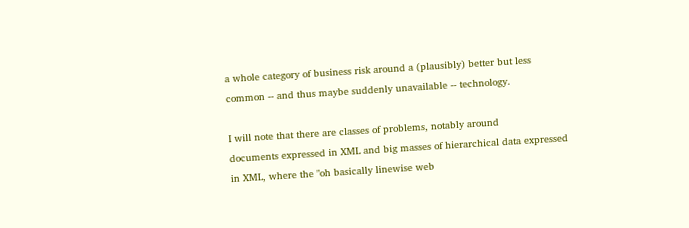a whole category of business risk around a (plausibly) better but less
common -- and thus maybe suddenly unavailable -- technology.

I will note that there are classes of problems, notably around
documents expressed in XML and big masses of hierarchical data expressed
in XML, where the "oh basically linewise web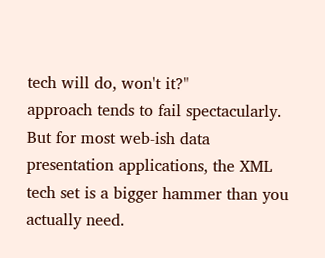tech will do, won't it?"
approach tends to fail spectacularly.  But for most web-ish data
presentation applications, the XML tech set is a bigger hammer than you
actually need.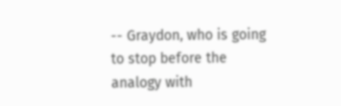-- Graydon, who is going to stop before the analogy with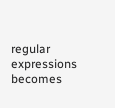regular
expressions becomes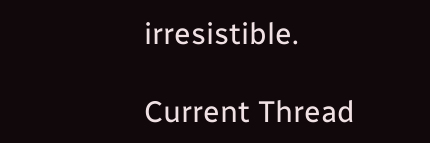irresistible.

Current Thread